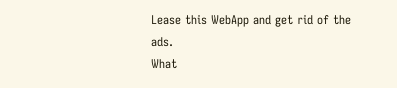Lease this WebApp and get rid of the ads.
What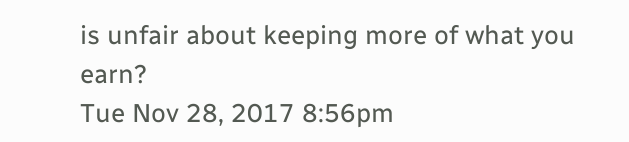is unfair about keeping more of what you earn?
Tue Nov 28, 2017 8:56pm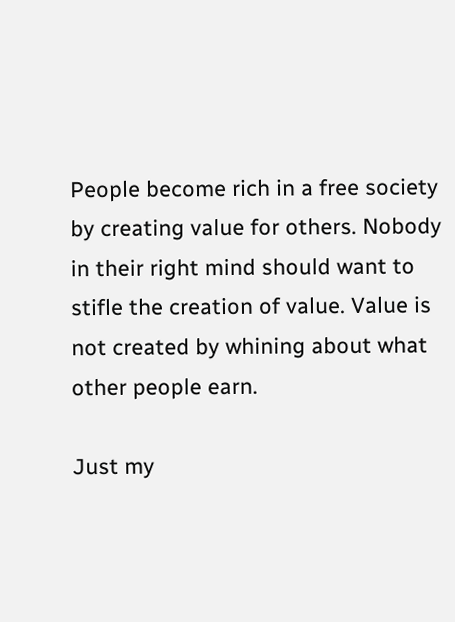People become rich in a free society by creating value for others. Nobody in their right mind should want to stifle the creation of value. Value is not created by whining about what other people earn.

Just my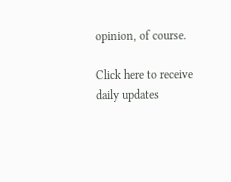opinion, of course.

Click here to receive daily updates